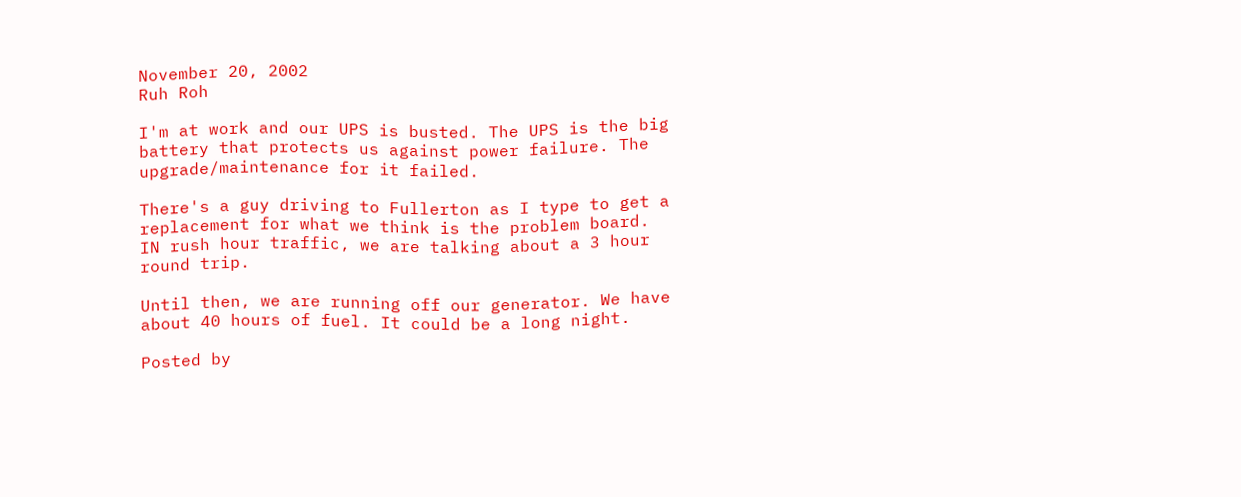November 20, 2002
Ruh Roh

I'm at work and our UPS is busted. The UPS is the big battery that protects us against power failure. The upgrade/maintenance for it failed.

There's a guy driving to Fullerton as I type to get a replacement for what we think is the problem board. IN rush hour traffic, we are talking about a 3 hour round trip.

Until then, we are running off our generator. We have about 40 hours of fuel. It could be a long night.

Posted by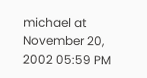michael at November 20, 2002 05:59 PM